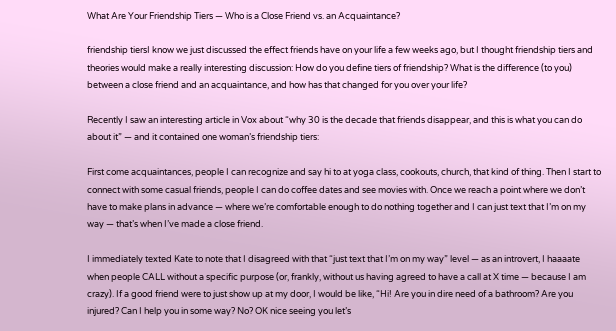What Are Your Friendship Tiers — Who is a Close Friend vs. an Acquaintance?

friendship tiersI know we just discussed the effect friends have on your life a few weeks ago, but I thought friendship tiers and theories would make a really interesting discussion: How do you define tiers of friendship? What is the difference (to you) between a close friend and an acquaintance, and how has that changed for you over your life?

Recently I saw an interesting article in Vox about “why 30 is the decade that friends disappear, and this is what you can do about it” — and it contained one woman’s friendship tiers:

First come acquaintances, people I can recognize and say hi to at yoga class, cookouts, church, that kind of thing. Then I start to connect with some casual friends, people I can do coffee dates and see movies with. Once we reach a point where we don’t have to make plans in advance — where we’re comfortable enough to do nothing together and I can just text that I’m on my way — that’s when I’ve made a close friend.

I immediately texted Kate to note that I disagreed with that “just text that I’m on my way” level — as an introvert, I haaaate when people CALL without a specific purpose (or, frankly, without us having agreed to have a call at X time — because I am crazy). If a good friend were to just show up at my door, I would be like, “Hi! Are you in dire need of a bathroom? Are you injured? Can I help you in some way? No? OK nice seeing you let’s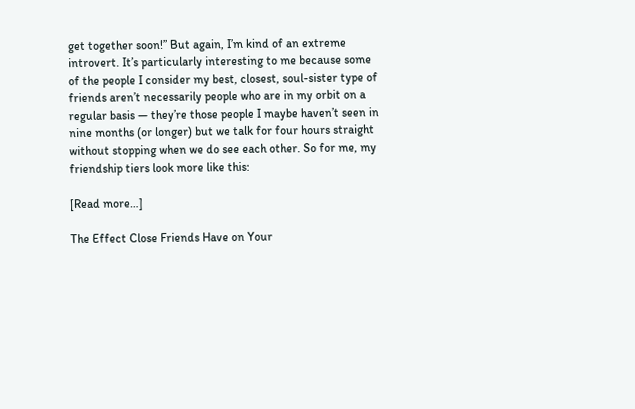get together soon!” But again, I’m kind of an extreme introvert. It’s particularly interesting to me because some of the people I consider my best, closest, soul-sister type of friends aren’t necessarily people who are in my orbit on a regular basis — they’re those people I maybe haven’t seen in nine months (or longer) but we talk for four hours straight without stopping when we do see each other. So for me, my friendship tiers look more like this:

[Read more…]

The Effect Close Friends Have on Your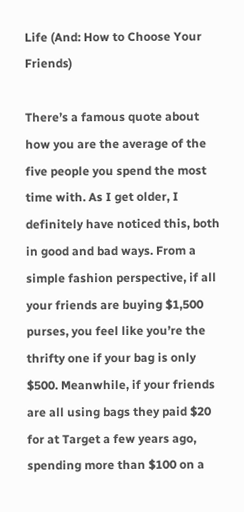Life (And: How to Choose Your Friends)

There’s a famous quote about how you are the average of the five people you spend the most time with. As I get older, I definitely have noticed this, both in good and bad ways. From a simple fashion perspective, if all your friends are buying $1,500 purses, you feel like you’re the thrifty one if your bag is only $500. Meanwhile, if your friends are all using bags they paid $20 for at Target a few years ago, spending more than $100 on a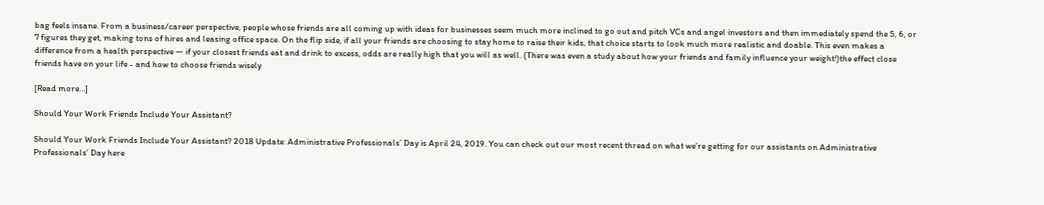bag feels insane. From a business/career perspective, people whose friends are all coming up with ideas for businesses seem much more inclined to go out and pitch VCs and angel investors and then immediately spend the 5, 6, or 7 figures they get, making tons of hires and leasing office space. On the flip side, if all your friends are choosing to stay home to raise their kids, that choice starts to look much more realistic and doable. This even makes a difference from a health perspective — if your closest friends eat and drink to excess, odds are really high that you will as well. (There was even a study about how your friends and family influence your weight!)the effect close friends have on your life - and how to choose friends wisely

[Read more…]

Should Your Work Friends Include Your Assistant?

Should Your Work Friends Include Your Assistant? 2018 Update: Administrative Professionals’ Day is April 24, 2019. You can check out our most recent thread on what we’re getting for our assistants on Administrative Professionals’ Day here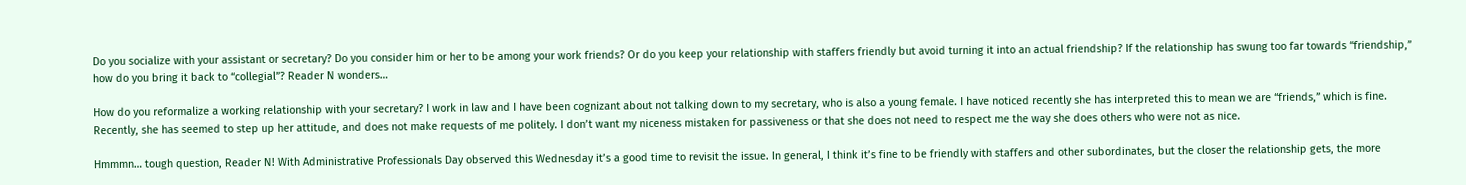Do you socialize with your assistant or secretary? Do you consider him or her to be among your work friends? Or do you keep your relationship with staffers friendly but avoid turning it into an actual friendship? If the relationship has swung too far towards “friendship,” how do you bring it back to “collegial”? Reader N wonders…

How do you reformalize a working relationship with your secretary? I work in law and I have been cognizant about not talking down to my secretary, who is also a young female. I have noticed recently she has interpreted this to mean we are “friends,” which is fine. Recently, she has seemed to step up her attitude, and does not make requests of me politely. I don’t want my niceness mistaken for passiveness or that she does not need to respect me the way she does others who were not as nice.

Hmmmn… tough question, Reader N! With Administrative Professionals Day observed this Wednesday it’s a good time to revisit the issue. In general, I think it’s fine to be friendly with staffers and other subordinates, but the closer the relationship gets, the more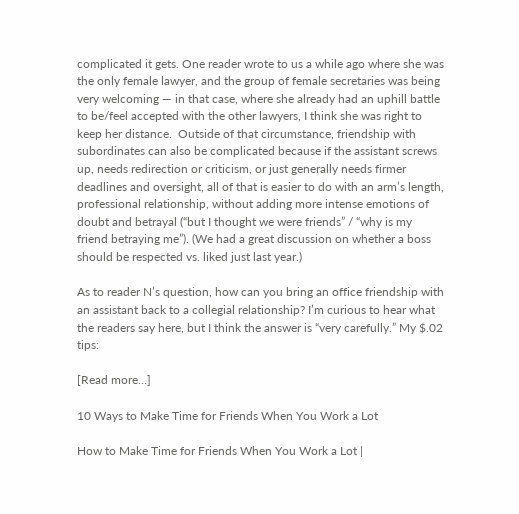complicated it gets. One reader wrote to us a while ago where she was the only female lawyer, and the group of female secretaries was being very welcoming — in that case, where she already had an uphill battle to be/feel accepted with the other lawyers, I think she was right to keep her distance.  Outside of that circumstance, friendship with subordinates can also be complicated because if the assistant screws up, needs redirection or criticism, or just generally needs firmer deadlines and oversight, all of that is easier to do with an arm’s length, professional relationship, without adding more intense emotions of doubt and betrayal (“but I thought we were friends” / “why is my friend betraying me”). (We had a great discussion on whether a boss should be respected vs. liked just last year.)

As to reader N’s question, how can you bring an office friendship with an assistant back to a collegial relationship? I’m curious to hear what the readers say here, but I think the answer is “very carefully.” My $.02 tips:

[Read more…]

10 Ways to Make Time for Friends When You Work a Lot

How to Make Time for Friends When You Work a Lot |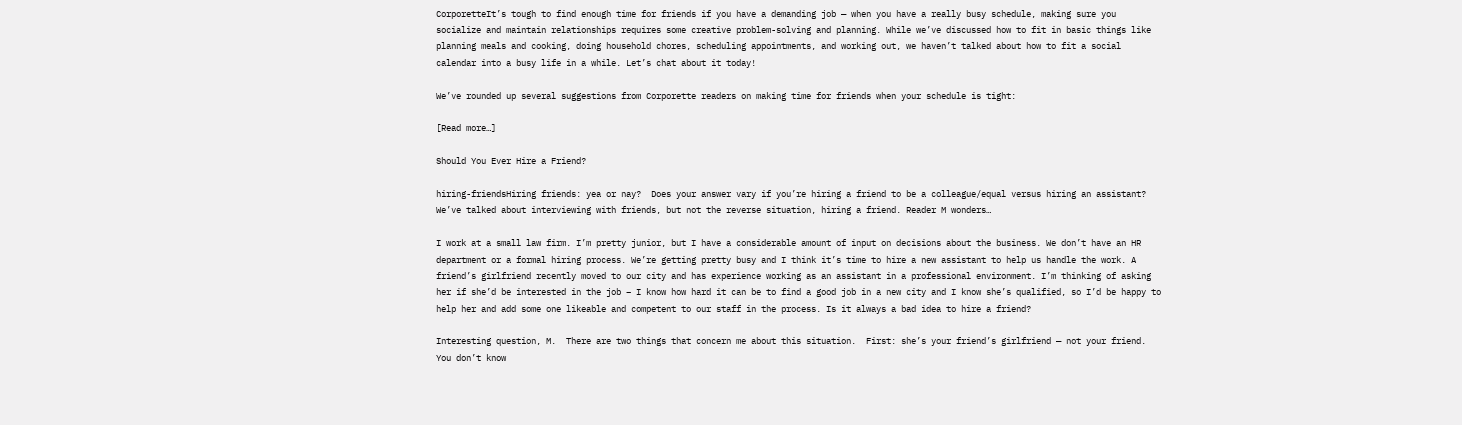CorporetteIt’s tough to find enough time for friends if you have a demanding job — when you have a really busy schedule, making sure you socialize and maintain relationships requires some creative problem-solving and planning. While we’ve discussed how to fit in basic things like planning meals and cooking, doing household chores, scheduling appointments, and working out, we haven’t talked about how to fit a social calendar into a busy life in a while. Let’s chat about it today!

We’ve rounded up several suggestions from Corporette readers on making time for friends when your schedule is tight:

[Read more…]

Should You Ever Hire a Friend?

hiring-friendsHiring friends: yea or nay?  Does your answer vary if you’re hiring a friend to be a colleague/equal versus hiring an assistant?  We’ve talked about interviewing with friends, but not the reverse situation, hiring a friend. Reader M wonders…

I work at a small law firm. I’m pretty junior, but I have a considerable amount of input on decisions about the business. We don’t have an HR department or a formal hiring process. We’re getting pretty busy and I think it’s time to hire a new assistant to help us handle the work. A friend’s girlfriend recently moved to our city and has experience working as an assistant in a professional environment. I’m thinking of asking her if she’d be interested in the job – I know how hard it can be to find a good job in a new city and I know she’s qualified, so I’d be happy to help her and add some one likeable and competent to our staff in the process. Is it always a bad idea to hire a friend?

Interesting question, M.  There are two things that concern me about this situation.  First: she’s your friend’s girlfriend — not your friend.  You don’t know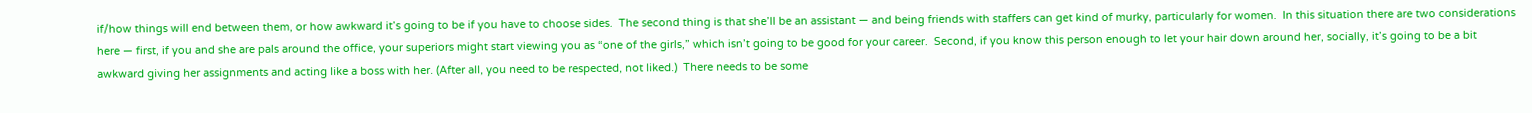if/how things will end between them, or how awkward it’s going to be if you have to choose sides.  The second thing is that she’ll be an assistant — and being friends with staffers can get kind of murky, particularly for women.  In this situation there are two considerations here — first, if you and she are pals around the office, your superiors might start viewing you as “one of the girls,” which isn’t going to be good for your career.  Second, if you know this person enough to let your hair down around her, socially, it’s going to be a bit awkward giving her assignments and acting like a boss with her. (After all, you need to be respected, not liked.)  There needs to be some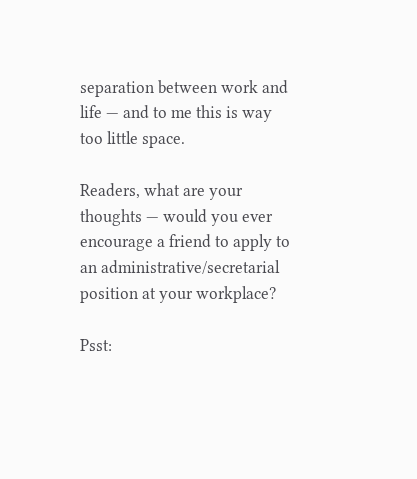separation between work and life — and to me this is way too little space.

Readers, what are your thoughts — would you ever encourage a friend to apply to an administrative/secretarial position at your workplace?

Psst: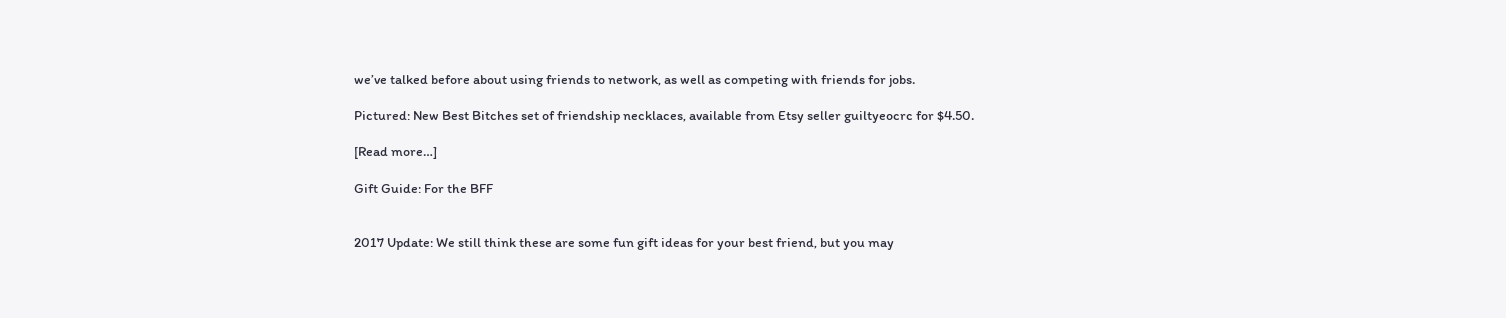we’ve talked before about using friends to network, as well as competing with friends for jobs.

Pictured: New Best Bitches set of friendship necklaces, available from Etsy seller guiltyeocrc for $4.50.

[Read more…]

Gift Guide: For the BFF


2017 Update: We still think these are some fun gift ideas for your best friend, but you may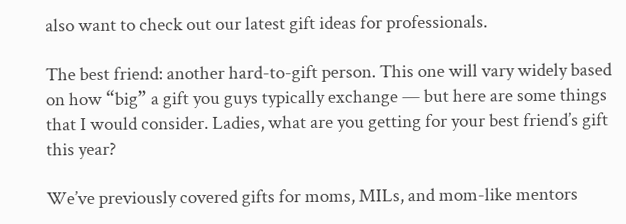also want to check out our latest gift ideas for professionals.

The best friend: another hard-to-gift person. This one will vary widely based on how “big” a gift you guys typically exchange — but here are some things that I would consider. Ladies, what are you getting for your best friend’s gift this year?

We’ve previously covered gifts for moms, MILs, and mom-like mentors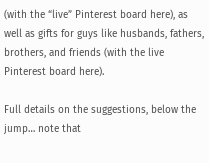(with the “live” Pinterest board here), as well as gifts for guys like husbands, fathers, brothers, and friends (with the live Pinterest board here).

Full details on the suggestions, below the jump… note that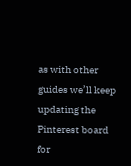as with other guides we’ll keep updating the Pinterest board for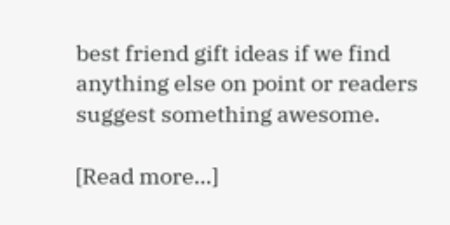best friend gift ideas if we find anything else on point or readers suggest something awesome.

[Read more…]